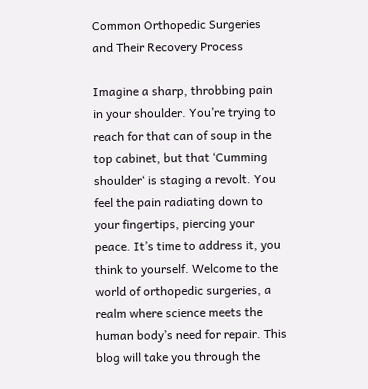Common Orthopedic Surgeries and Their Recovery Process

Imagine a sharp, throbbing pain in your shoulder. You’re trying to reach for that can of soup in the top cabinet, but that ‘Cumming shoulder‘ is staging a revolt. You feel the pain radiating down to your fingertips, piercing your peace. It’s time to address it, you think to yourself. Welcome to the world of orthopedic surgeries, a realm where science meets the human body’s need for repair. This blog will take you through the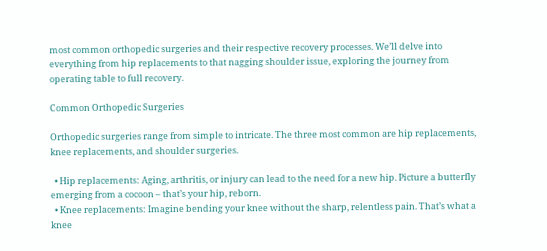most common orthopedic surgeries and their respective recovery processes. We’ll delve into everything from hip replacements to that nagging shoulder issue, exploring the journey from operating table to full recovery.

Common Orthopedic Surgeries

Orthopedic surgeries range from simple to intricate. The three most common are hip replacements, knee replacements, and shoulder surgeries.

  • Hip replacements: Aging, arthritis, or injury can lead to the need for a new hip. Picture a butterfly emerging from a cocoon – that’s your hip, reborn.
  • Knee replacements: Imagine bending your knee without the sharp, relentless pain. That’s what a knee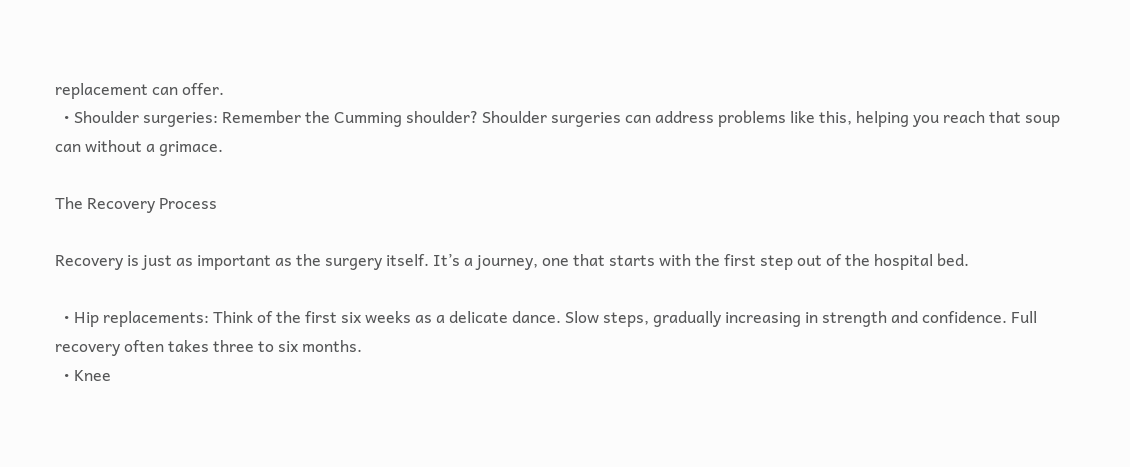replacement can offer.
  • Shoulder surgeries: Remember the Cumming shoulder? Shoulder surgeries can address problems like this, helping you reach that soup can without a grimace.

The Recovery Process

Recovery is just as important as the surgery itself. It’s a journey, one that starts with the first step out of the hospital bed.

  • Hip replacements: Think of the first six weeks as a delicate dance. Slow steps, gradually increasing in strength and confidence. Full recovery often takes three to six months.
  • Knee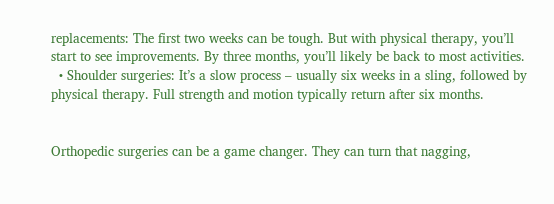replacements: The first two weeks can be tough. But with physical therapy, you’ll start to see improvements. By three months, you’ll likely be back to most activities.
  • Shoulder surgeries: It’s a slow process – usually six weeks in a sling, followed by physical therapy. Full strength and motion typically return after six months.


Orthopedic surgeries can be a game changer. They can turn that nagging,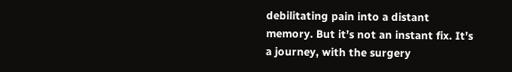debilitating pain into a distant memory. But it’s not an instant fix. It’s a journey, with the surgery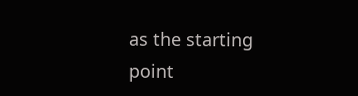as the starting point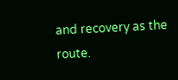and recovery as the route.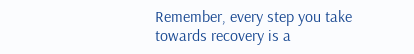Remember, every step you take towards recovery is a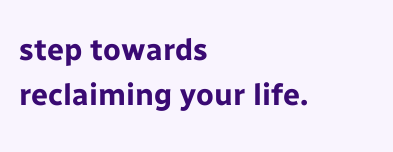step towards reclaiming your life.